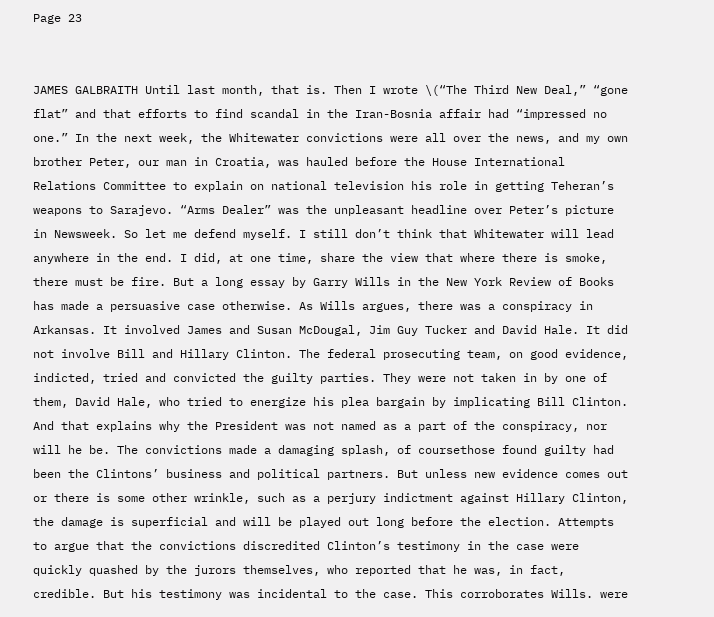Page 23


JAMES GALBRAITH Until last month, that is. Then I wrote \(“The Third New Deal,” “gone flat” and that efforts to find scandal in the Iran-Bosnia affair had “impressed no one.” In the next week, the Whitewater convictions were all over the news, and my own brother Peter, our man in Croatia, was hauled before the House International Relations Committee to explain on national television his role in getting Teheran’s weapons to Sarajevo. “Arms Dealer” was the unpleasant headline over Peter’s picture in Newsweek. So let me defend myself. I still don’t think that Whitewater will lead anywhere in the end. I did, at one time, share the view that where there is smoke, there must be fire. But a long essay by Garry Wills in the New York Review of Books has made a persuasive case otherwise. As Wills argues, there was a conspiracy in Arkansas. It involved James and Susan McDougal, Jim Guy Tucker and David Hale. It did not involve Bill and Hillary Clinton. The federal prosecuting team, on good evidence, indicted, tried and convicted the guilty parties. They were not taken in by one of them, David Hale, who tried to energize his plea bargain by implicating Bill Clinton. And that explains why the President was not named as a part of the conspiracy, nor will he be. The convictions made a damaging splash, of coursethose found guilty had been the Clintons’ business and political partners. But unless new evidence comes out or there is some other wrinkle, such as a perjury indictment against Hillary Clinton, the damage is superficial and will be played out long before the election. Attempts to argue that the convictions discredited Clinton’s testimony in the case were quickly quashed by the jurors themselves, who reported that he was, in fact, credible. But his testimony was incidental to the case. This corroborates Wills. were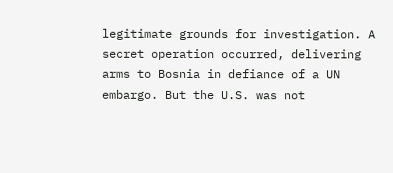legitimate grounds for investigation. A secret operation occurred, delivering arms to Bosnia in defiance of a UN embargo. But the U.S. was not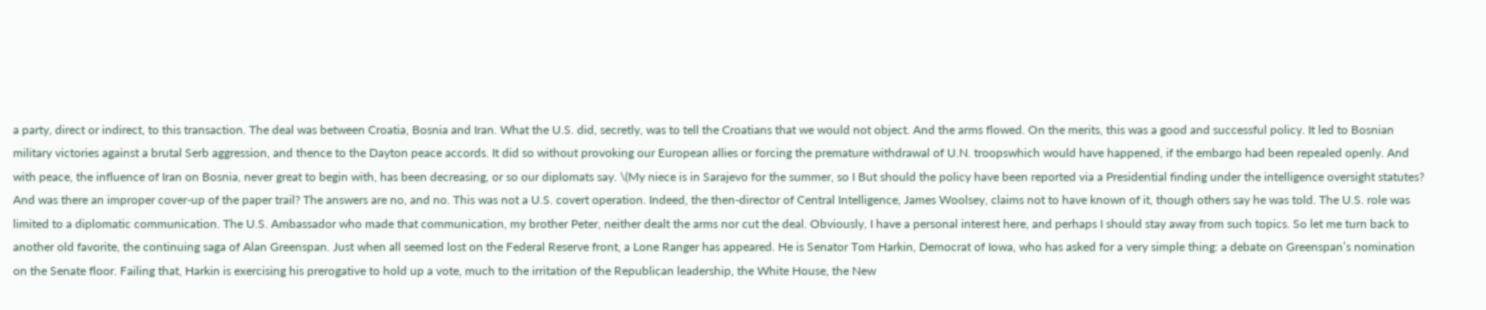a party, direct or indirect, to this transaction. The deal was between Croatia, Bosnia and Iran. What the U.S. did, secretly, was to tell the Croatians that we would not object. And the arms flowed. On the merits, this was a good and successful policy. It led to Bosnian military victories against a brutal Serb aggression, and thence to the Dayton peace accords. It did so without provoking our European allies or forcing the premature withdrawal of U.N. troopswhich would have happened, if the embargo had been repealed openly. And with peace, the influence of Iran on Bosnia, never great to begin with, has been decreasing, or so our diplomats say. \(My niece is in Sarajevo for the summer, so I But should the policy have been reported via a Presidential finding under the intelligence oversight statutes? And was there an improper cover-up of the paper trail? The answers are no, and no. This was not a U.S. covert operation. Indeed, the then-director of Central Intelligence, James Woolsey, claims not to have known of it, though others say he was told. The U.S. role was limited to a diplomatic communication. The U.S. Ambassador who made that communication, my brother Peter, neither dealt the arms nor cut the deal. Obviously, I have a personal interest here, and perhaps I should stay away from such topics. So let me turn back to another old favorite, the continuing saga of Alan Greenspan. Just when all seemed lost on the Federal Reserve front, a Lone Ranger has appeared. He is Senator Tom Harkin, Democrat of Iowa, who has asked for a very simple thing: a debate on Greenspan’s nomination on the Senate floor. Failing that, Harkin is exercising his prerogative to hold up a vote, much to the irritation of the Republican leadership, the White House, the New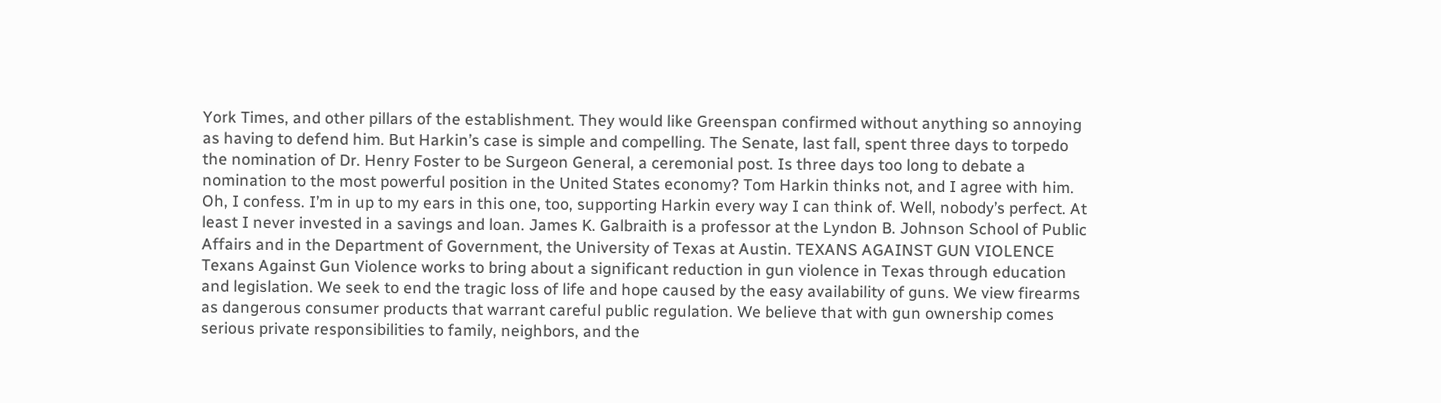York Times, and other pillars of the establishment. They would like Greenspan confirmed without anything so annoying as having to defend him. But Harkin’s case is simple and compelling. The Senate, last fall, spent three days to torpedo the nomination of Dr. Henry Foster to be Surgeon General, a ceremonial post. Is three days too long to debate a nomination to the most powerful position in the United States economy? Tom Harkin thinks not, and I agree with him. Oh, I confess. I’m in up to my ears in this one, too, supporting Harkin every way I can think of. Well, nobody’s perfect. At least I never invested in a savings and loan. James K. Galbraith is a professor at the Lyndon B. Johnson School of Public Affairs and in the Department of Government, the University of Texas at Austin. TEXANS AGAINST GUN VIOLENCE Texans Against Gun Violence works to bring about a significant reduction in gun violence in Texas through education and legislation. We seek to end the tragic loss of life and hope caused by the easy availability of guns. We view firearms as dangerous consumer products that warrant careful public regulation. We believe that with gun ownership comes serious private responsibilities to family, neighbors, and the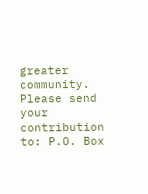greater community. Please send your contribution to: P.O. Box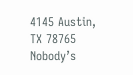4145 Austin, TX 78765 Nobody’s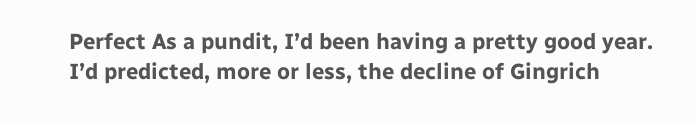Perfect As a pundit, I’d been having a pretty good year. I’d predicted, more or less, the decline of Gingrich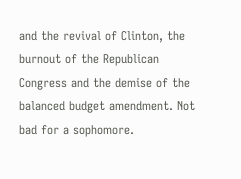and the revival of Clinton, the burnout of the Republican Congress and the demise of the balanced budget amendment. Not bad for a sophomore.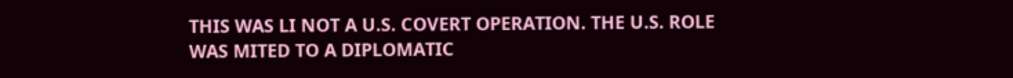THIS WAS LI NOT A U.S. COVERT OPERATION. THE U.S. ROLE WAS MITED TO A DIPLOMATIC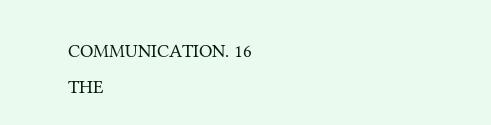COMMUNICATION. 16 THE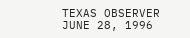TEXAS OBSERVER JUNE 28, 1996